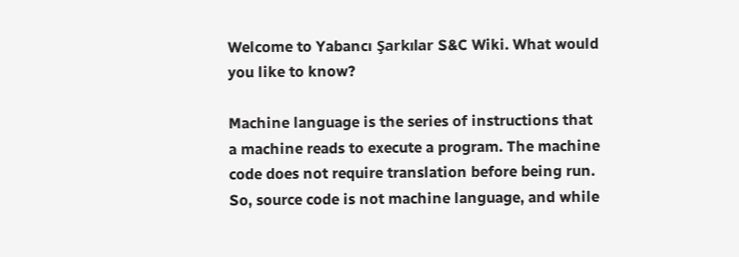Welcome to Yabancı Şarkılar S&C Wiki. What would you like to know?

Machine language is the series of instructions that a machine reads to execute a program. The machine code does not require translation before being run. So, source code is not machine language, and while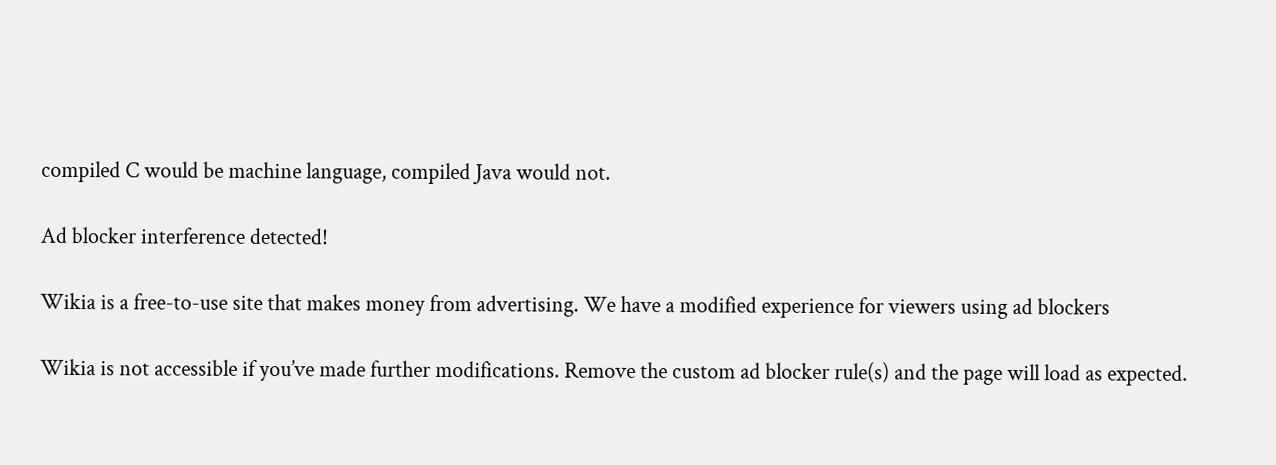compiled C would be machine language, compiled Java would not.

Ad blocker interference detected!

Wikia is a free-to-use site that makes money from advertising. We have a modified experience for viewers using ad blockers

Wikia is not accessible if you’ve made further modifications. Remove the custom ad blocker rule(s) and the page will load as expected.